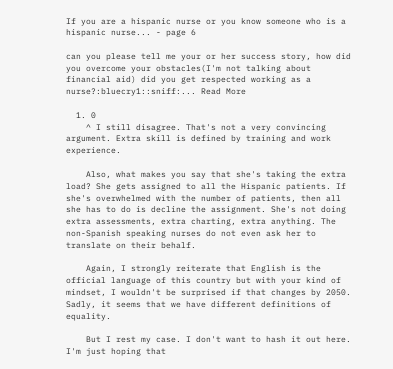If you are a hispanic nurse or you know someone who is a hispanic nurse... - page 6

can you please tell me your or her success story, how did you overcome your obstacles(I'm not talking about financial aid) did you get respected working as a nurse?:bluecry1::sniff:... Read More

  1. 0
    ^ I still disagree. That's not a very convincing argument. Extra skill is defined by training and work experience.

    Also, what makes you say that she's taking the extra load? She gets assigned to all the Hispanic patients. If she's overwhelmed with the number of patients, then all she has to do is decline the assignment. She's not doing extra assessments, extra charting, extra anything. The non-Spanish speaking nurses do not even ask her to translate on their behalf.

    Again, I strongly reiterate that English is the official language of this country but with your kind of mindset, I wouldn't be surprised if that changes by 2050. Sadly, it seems that we have different definitions of equality.

    But I rest my case. I don't want to hash it out here. I'm just hoping that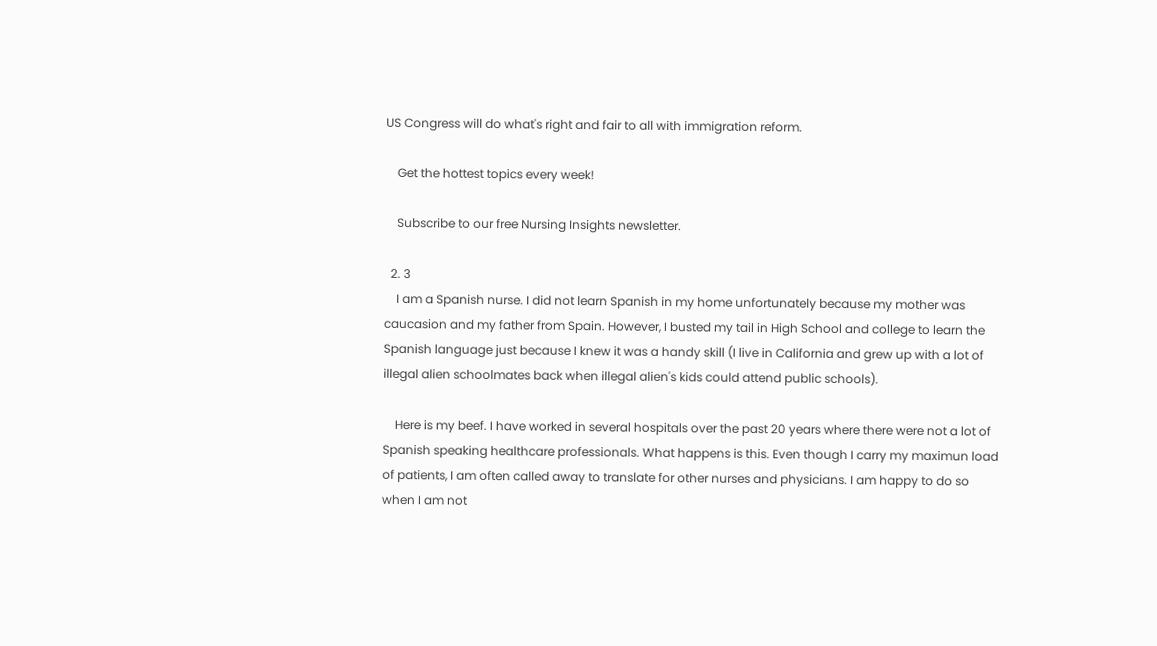US Congress will do what's right and fair to all with immigration reform.

    Get the hottest topics every week!

    Subscribe to our free Nursing Insights newsletter.

  2. 3
    I am a Spanish nurse. I did not learn Spanish in my home unfortunately because my mother was caucasion and my father from Spain. However, I busted my tail in High School and college to learn the Spanish language just because I knew it was a handy skill (I live in California and grew up with a lot of illegal alien schoolmates back when illegal alien's kids could attend public schools).

    Here is my beef. I have worked in several hospitals over the past 20 years where there were not a lot of Spanish speaking healthcare professionals. What happens is this. Even though I carry my maximun load of patients, I am often called away to translate for other nurses and physicians. I am happy to do so when I am not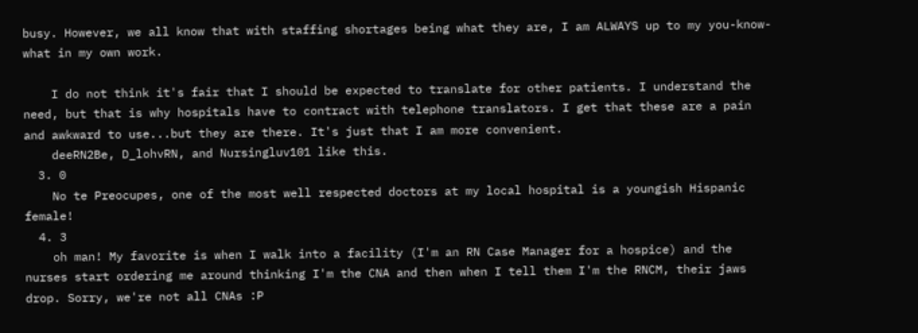busy. However, we all know that with staffing shortages being what they are, I am ALWAYS up to my you-know-what in my own work.

    I do not think it's fair that I should be expected to translate for other patients. I understand the need, but that is why hospitals have to contract with telephone translators. I get that these are a pain and awkward to use...but they are there. It's just that I am more convenient.
    deeRN2Be, D_lohvRN, and Nursingluv101 like this.
  3. 0
    No te Preocupes, one of the most well respected doctors at my local hospital is a youngish Hispanic female!
  4. 3
    oh man! My favorite is when I walk into a facility (I'm an RN Case Manager for a hospice) and the nurses start ordering me around thinking I'm the CNA and then when I tell them I'm the RNCM, their jaws drop. Sorry, we're not all CNAs :P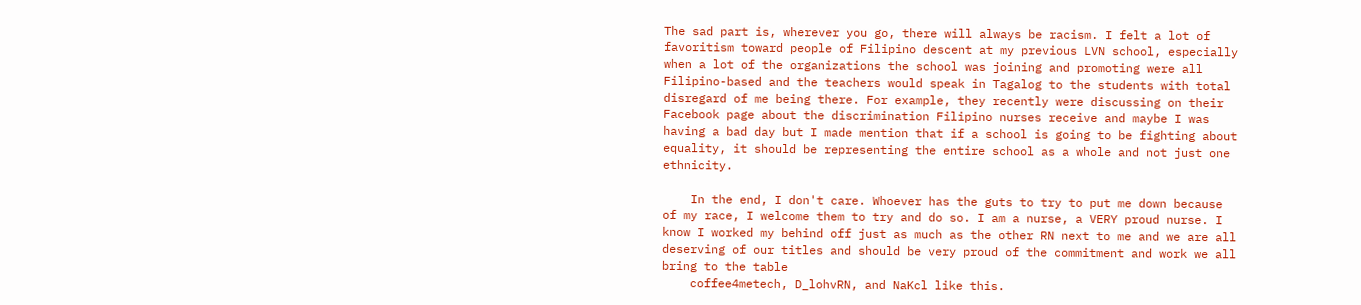The sad part is, wherever you go, there will always be racism. I felt a lot of favoritism toward people of Filipino descent at my previous LVN school, especially when a lot of the organizations the school was joining and promoting were all Filipino-based and the teachers would speak in Tagalog to the students with total disregard of me being there. For example, they recently were discussing on their Facebook page about the discrimination Filipino nurses receive and maybe I was having a bad day but I made mention that if a school is going to be fighting about equality, it should be representing the entire school as a whole and not just one ethnicity.

    In the end, I don't care. Whoever has the guts to try to put me down because of my race, I welcome them to try and do so. I am a nurse, a VERY proud nurse. I know I worked my behind off just as much as the other RN next to me and we are all deserving of our titles and should be very proud of the commitment and work we all bring to the table
    coffee4metech, D_lohvRN, and NaKcl like this.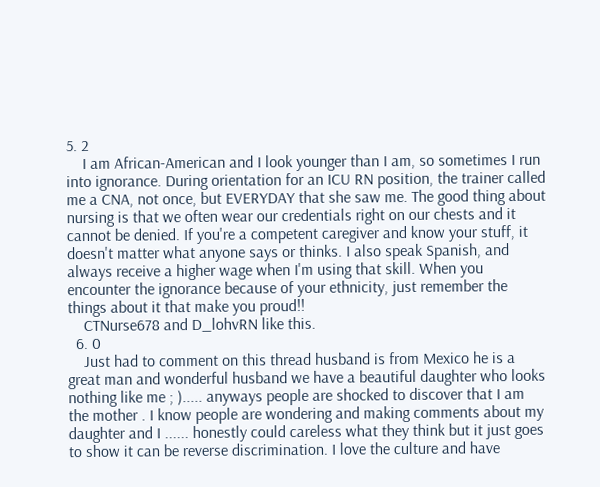5. 2
    I am African-American and I look younger than I am, so sometimes I run into ignorance. During orientation for an ICU RN position, the trainer called me a CNA, not once, but EVERYDAY that she saw me. The good thing about nursing is that we often wear our credentials right on our chests and it cannot be denied. If you're a competent caregiver and know your stuff, it doesn't matter what anyone says or thinks. I also speak Spanish, and always receive a higher wage when I'm using that skill. When you encounter the ignorance because of your ethnicity, just remember the things about it that make you proud!!
    CTNurse678 and D_lohvRN like this.
  6. 0
    Just had to comment on this thread husband is from Mexico he is a great man and wonderful husband we have a beautiful daughter who looks nothing like me ; )..... anyways people are shocked to discover that I am the mother . I know people are wondering and making comments about my daughter and I ...... honestly could careless what they think but it just goes to show it can be reverse discrimination. I love the culture and have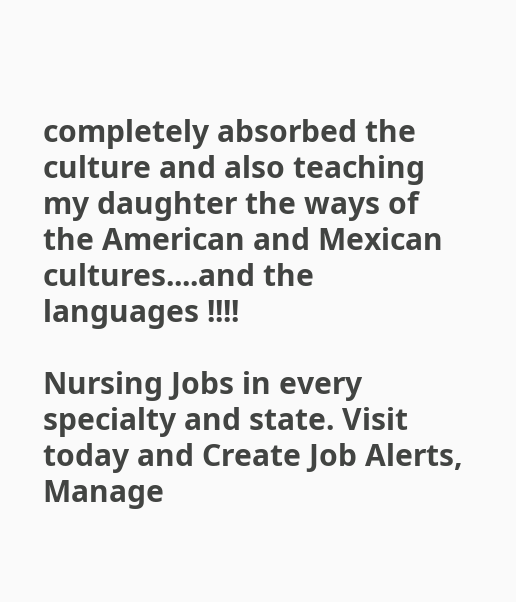completely absorbed the culture and also teaching my daughter the ways of the American and Mexican cultures....and the languages !!!!

Nursing Jobs in every specialty and state. Visit today and Create Job Alerts, Manage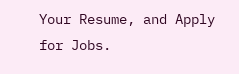Your Resume, and Apply for Jobs.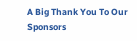A Big Thank You To Our Sponsors